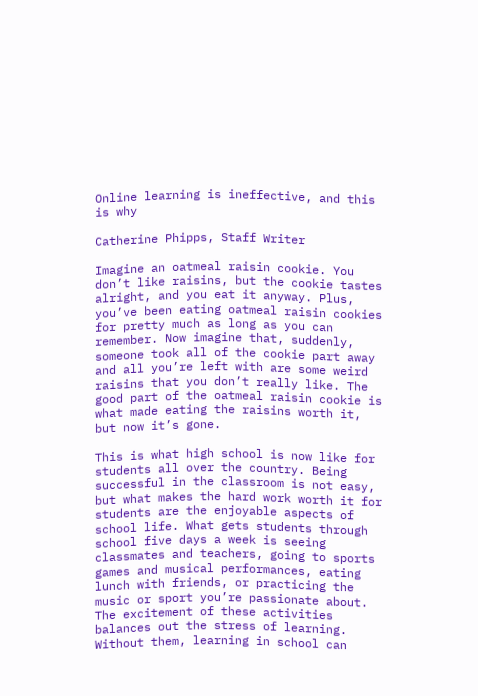Online learning is ineffective, and this is why

Catherine Phipps, Staff Writer

Imagine an oatmeal raisin cookie. You don’t like raisins, but the cookie tastes alright, and you eat it anyway. Plus, you’ve been eating oatmeal raisin cookies for pretty much as long as you can remember. Now imagine that, suddenly, someone took all of the cookie part away and all you’re left with are some weird raisins that you don’t really like. The good part of the oatmeal raisin cookie is what made eating the raisins worth it, but now it’s gone.

This is what high school is now like for students all over the country. Being successful in the classroom is not easy, but what makes the hard work worth it for students are the enjoyable aspects of school life. What gets students through school five days a week is seeing classmates and teachers, going to sports games and musical performances, eating lunch with friends, or practicing the music or sport you’re passionate about. The excitement of these activities balances out the stress of learning. Without them, learning in school can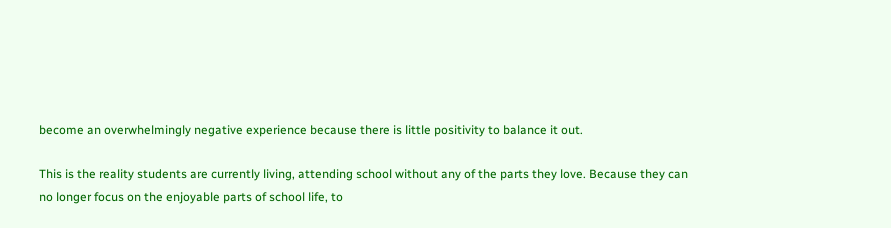become an overwhelmingly negative experience because there is little positivity to balance it out.

This is the reality students are currently living, attending school without any of the parts they love. Because they can no longer focus on the enjoyable parts of school life, to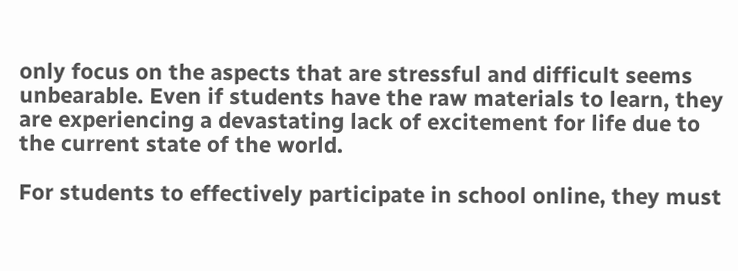only focus on the aspects that are stressful and difficult seems unbearable. Even if students have the raw materials to learn, they are experiencing a devastating lack of excitement for life due to the current state of the world.

For students to effectively participate in school online, they must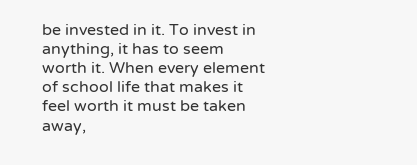be invested in it. To invest in anything, it has to seem worth it. When every element of school life that makes it feel worth it must be taken away,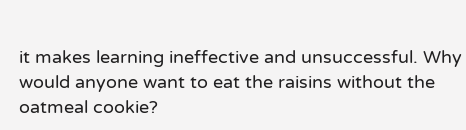it makes learning ineffective and unsuccessful. Why would anyone want to eat the raisins without the oatmeal cookie?